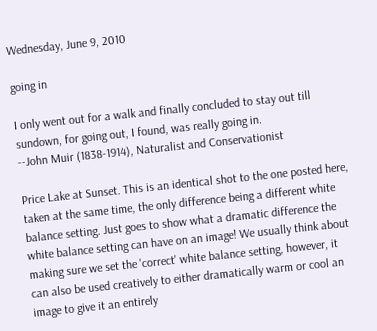Wednesday, June 9, 2010

going in

I only went out for a walk and finally concluded to stay out till sundown, for going out, I found, was really going in.
--John Muir (1838-1914), Naturalist and Conservationist

Price Lake at Sunset. This is an identical shot to the one posted here, taken at the same time, the only difference being a different white balance setting. Just goes to show what a dramatic difference the white balance setting can have on an image! We usually think about making sure we set the 'correct' white balance setting, however, it can also be used creatively to either dramatically warm or cool an image to give it an entirely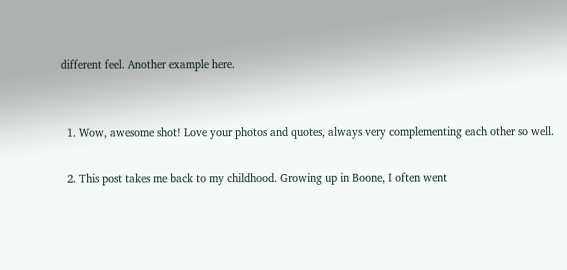different feel. Another example here.


  1. Wow, awesome shot! Love your photos and quotes, always very complementing each other so well.

  2. This post takes me back to my childhood. Growing up in Boone, I often went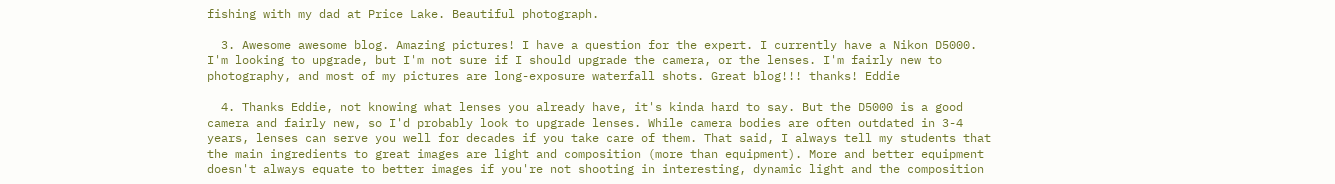fishing with my dad at Price Lake. Beautiful photograph.

  3. Awesome awesome blog. Amazing pictures! I have a question for the expert. I currently have a Nikon D5000. I'm looking to upgrade, but I'm not sure if I should upgrade the camera, or the lenses. I'm fairly new to photography, and most of my pictures are long-exposure waterfall shots. Great blog!!! thanks! Eddie

  4. Thanks Eddie, not knowing what lenses you already have, it's kinda hard to say. But the D5000 is a good camera and fairly new, so I'd probably look to upgrade lenses. While camera bodies are often outdated in 3-4 years, lenses can serve you well for decades if you take care of them. That said, I always tell my students that the main ingredients to great images are light and composition (more than equipment). More and better equipment doesn't always equate to better images if you're not shooting in interesting, dynamic light and the composition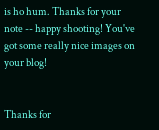is ho hum. Thanks for your note -- happy shooting! You've got some really nice images on your blog!


Thanks for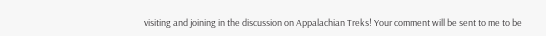visiting and joining in the discussion on Appalachian Treks! Your comment will be sent to me to be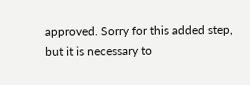approved. Sorry for this added step, but it is necessary to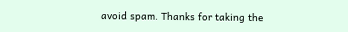avoid spam. Thanks for taking the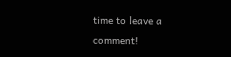time to leave a comment!